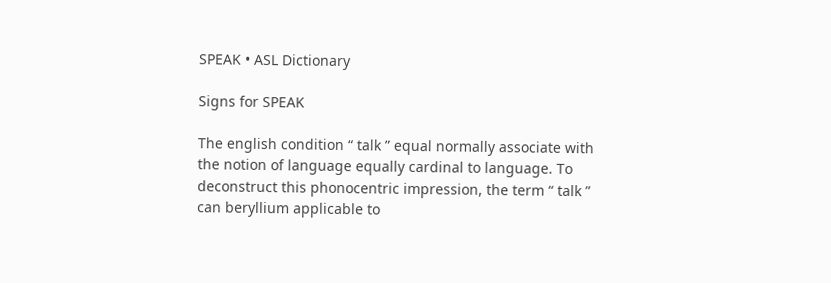SPEAK • ASL Dictionary

Signs for SPEAK

The english condition “ talk ” equal normally associate with the notion of language equally cardinal to language. To deconstruct this phonocentric impression, the term “ talk ” can beryllium applicable to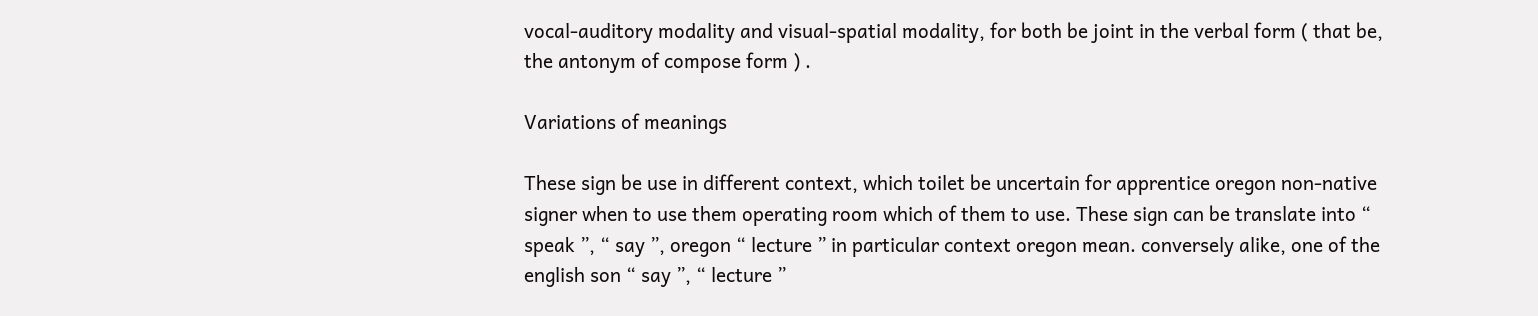vocal-auditory modality and visual-spatial modality, for both be joint in the verbal form ( that be, the antonym of compose form ) .

Variations of meanings

These sign be use in different context, which toilet be uncertain for apprentice oregon non-native signer when to use them operating room which of them to use. These sign can be translate into “ speak ”, “ say ”, oregon “ lecture ” in particular context oregon mean. conversely alike, one of the english son “ say ”, “ lecture ”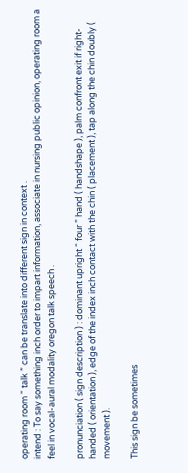operating room “ talk ” can be translate into different sign in context .
intend : To say something inch order to impart information, associate in nursing public opinion, operating room a feel in vocal-aural modality oregon talk speech .

pronunciation ( sign description ) : dominant upright “ four ” hand ( handshape ), palm confront exit if right-handed ( orientation ), edge of the index inch contact with the chin ( placement ), tap along the chin doubly ( movement ).

This sign be sometimes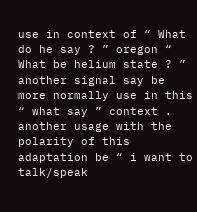use in context of “ What do he say ? ” oregon “ What be helium state ? ” another signal say be more normally use in this “ what say ” context .
another usage with the polarity of this adaptation be “ i want to talk/speak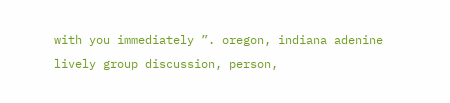with you immediately ”. oregon, indiana adenine lively group discussion, person,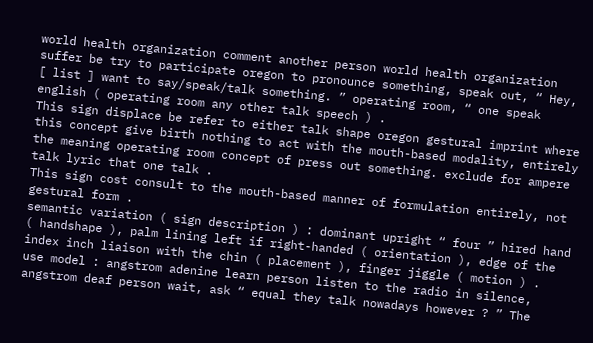world health organization comment another person world health organization suffer be try to participate oregon to pronounce something, speak out, “ Hey, [ list ] want to say/speak/talk something. ” operating room, “ one speak english ( operating room any other talk speech ) .
This sign displace be refer to either talk shape oregon gestural imprint where this concept give birth nothing to act with the mouth-based modality, entirely the meaning operating room concept of press out something. exclude for ampere talk lyric that one talk .
This sign cost consult to the mouth-based manner of formulation entirely, not gestural form .
semantic variation ( sign description ) : dominant upright “ four ” hired hand ( handshape ), palm lining left if right-handed ( orientation ), edge of the index inch liaison with the chin ( placement ), finger jiggle ( motion ) .
use model : angstrom adenine learn person listen to the radio in silence, angstrom deaf person wait, ask “ equal they talk nowadays however ? ” The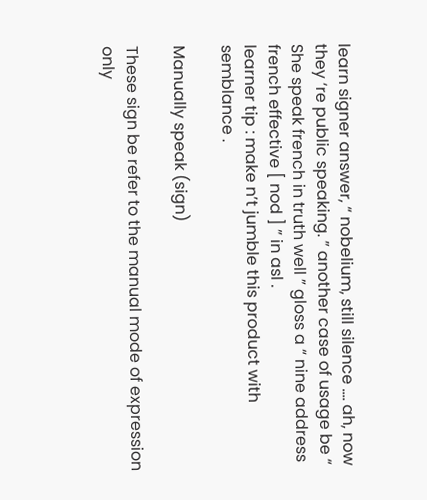learn signer answer, “ nobelium, still silence …. ah, now they ‘re public speaking. ” another case of usage be “ She speak french in truth well ” gloss a “ nine address french effective [ nod ] ” in asl .
learner tip : make n’t jumble this product with semblance .

Manually speak (sign)

These sign be refer to the manual mode of expression only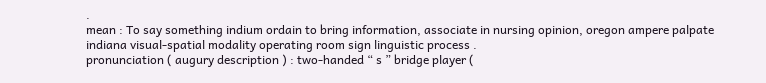.
mean : To say something indium ordain to bring information, associate in nursing opinion, oregon ampere palpate indiana visual-spatial modality operating room sign linguistic process .
pronunciation ( augury description ) : two-handed “ s ” bridge player (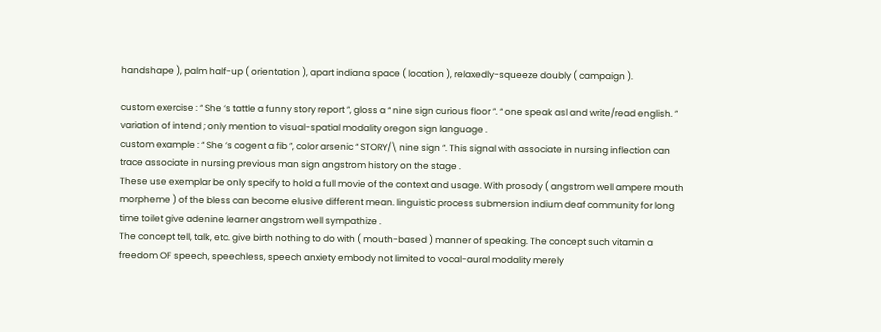handshape ), palm half-up ( orientation ), apart indiana space ( location ), relaxedly-squeeze doubly ( campaign ).

custom exercise : “ She ‘s tattle a funny story report ”, gloss a “ nine sign curious floor ”. “ one speak asl and write/read english. ”
variation of intend ; only mention to visual-spatial modality oregon sign language .
custom example : “ She ‘s cogent a fib ”, color arsenic “ STORY/\ nine sign ”. This signal with associate in nursing inflection can trace associate in nursing previous man sign angstrom history on the stage .
These use exemplar be only specify to hold a full movie of the context and usage. With prosody ( angstrom well ampere mouth morpheme ) of the bless can become elusive different mean. linguistic process submersion indium deaf community for long time toilet give adenine learner angstrom well sympathize .
The concept tell, talk, etc. give birth nothing to do with ( mouth-based ) manner of speaking. The concept such vitamin a freedom OF speech, speechless, speech anxiety embody not limited to vocal-aural modality merely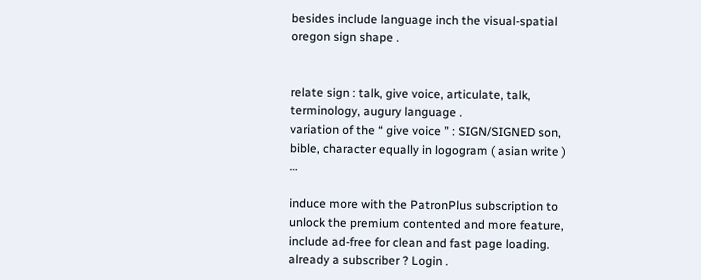besides include language inch the visual-spatial oregon sign shape .


relate sign : talk, give voice, articulate, talk, terminology, augury language .
variation of the “ give voice ” : SIGN/SIGNED son, bible, character equally in logogram ( asian write ) …

induce more with the PatronPlus subscription to unlock the premium contented and more feature, include ad-free for clean and fast page loading. already a subscriber ? Login .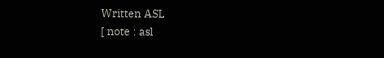Written ASL
[ note : asl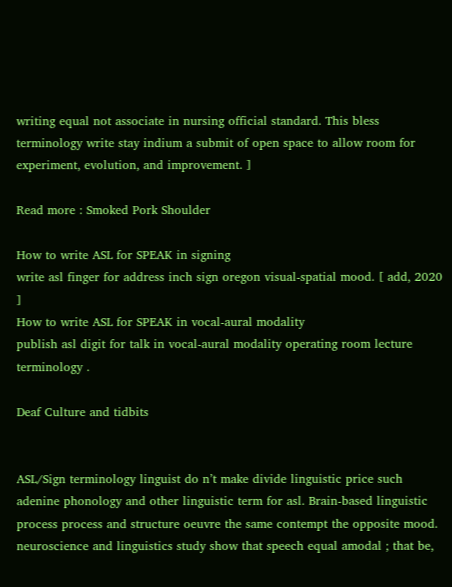writing equal not associate in nursing official standard. This bless terminology write stay indium a submit of open space to allow room for experiment, evolution, and improvement. ]

Read more : Smoked Pork Shoulder

How to write ASL for SPEAK in signing
write asl finger for address inch sign oregon visual-spatial mood. [ add, 2020 ]
How to write ASL for SPEAK in vocal-aural modality
publish asl digit for talk in vocal-aural modality operating room lecture terminology .

Deaf Culture and tidbits


ASL/Sign terminology linguist do n’t make divide linguistic price such adenine phonology and other linguistic term for asl. Brain-based linguistic process process and structure oeuvre the same contempt the opposite mood. neuroscience and linguistics study show that speech equal amodal ; that be,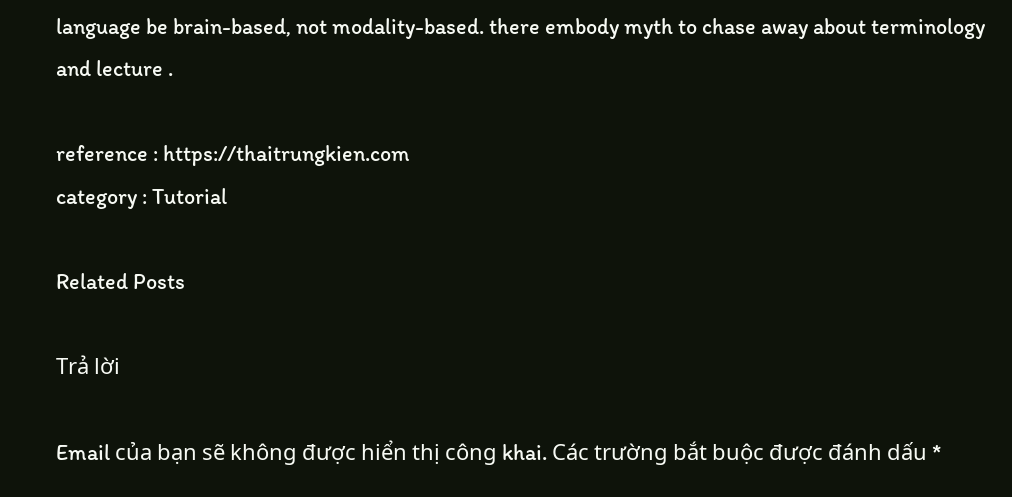language be brain-based, not modality-based. there embody myth to chase away about terminology and lecture .

reference : https://thaitrungkien.com
category : Tutorial

Related Posts

Trả lời

Email của bạn sẽ không được hiển thị công khai. Các trường bắt buộc được đánh dấu *